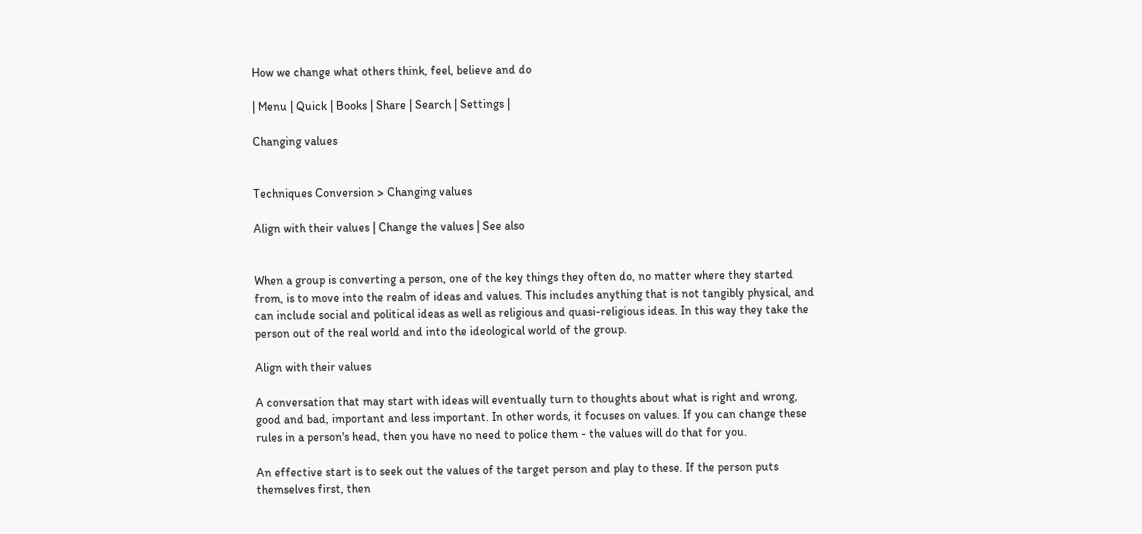How we change what others think, feel, believe and do

| Menu | Quick | Books | Share | Search | Settings |

Changing values


Techniques Conversion > Changing values

Align with their values | Change the values | See also


When a group is converting a person, one of the key things they often do, no matter where they started from, is to move into the realm of ideas and values. This includes anything that is not tangibly physical, and can include social and political ideas as well as religious and quasi-religious ideas. In this way they take the person out of the real world and into the ideological world of the group.

Align with their values

A conversation that may start with ideas will eventually turn to thoughts about what is right and wrong, good and bad, important and less important. In other words, it focuses on values. If you can change these rules in a person's head, then you have no need to police them - the values will do that for you.

An effective start is to seek out the values of the target person and play to these. If the person puts themselves first, then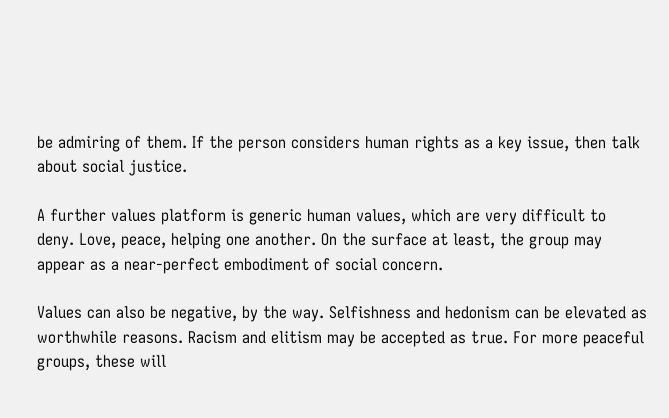be admiring of them. If the person considers human rights as a key issue, then talk about social justice.

A further values platform is generic human values, which are very difficult to deny. Love, peace, helping one another. On the surface at least, the group may appear as a near-perfect embodiment of social concern.

Values can also be negative, by the way. Selfishness and hedonism can be elevated as worthwhile reasons. Racism and elitism may be accepted as true. For more peaceful groups, these will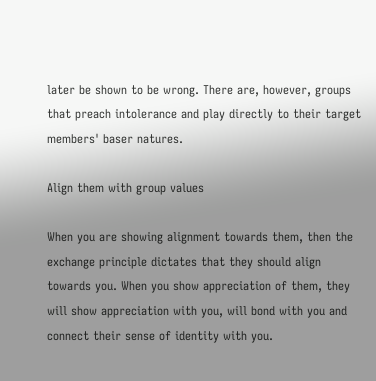later be shown to be wrong. There are, however, groups that preach intolerance and play directly to their target members' baser natures.

Align them with group values

When you are showing alignment towards them, then the exchange principle dictates that they should align towards you. When you show appreciation of them, they will show appreciation with you, will bond with you and connect their sense of identity with you.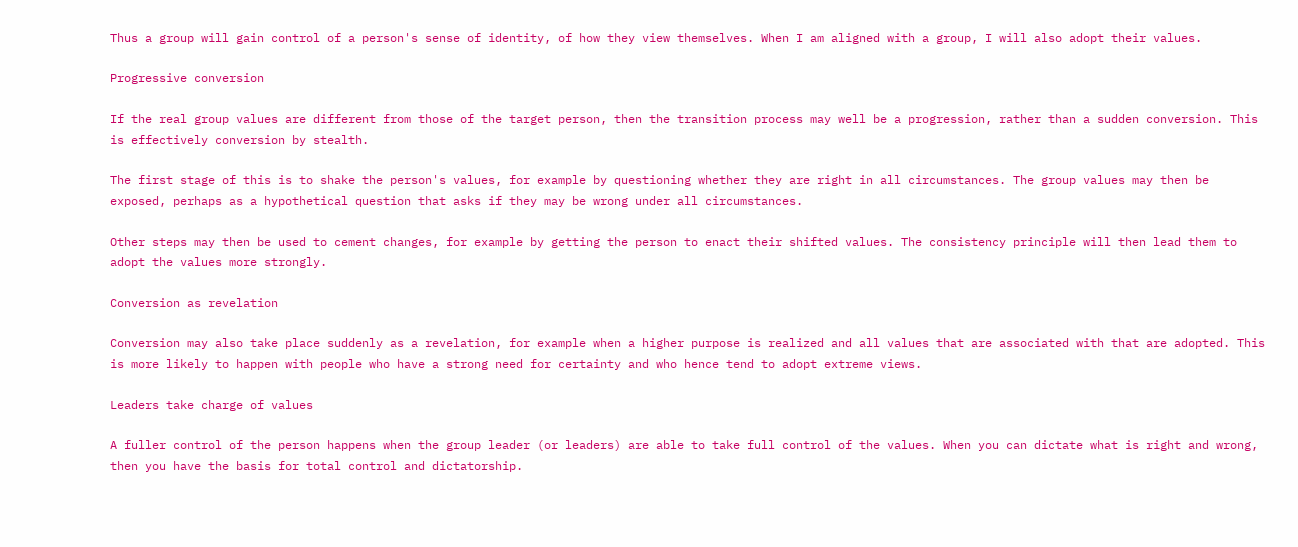Thus a group will gain control of a person's sense of identity, of how they view themselves. When I am aligned with a group, I will also adopt their values.

Progressive conversion

If the real group values are different from those of the target person, then the transition process may well be a progression, rather than a sudden conversion. This is effectively conversion by stealth.

The first stage of this is to shake the person's values, for example by questioning whether they are right in all circumstances. The group values may then be exposed, perhaps as a hypothetical question that asks if they may be wrong under all circumstances.

Other steps may then be used to cement changes, for example by getting the person to enact their shifted values. The consistency principle will then lead them to adopt the values more strongly.

Conversion as revelation

Conversion may also take place suddenly as a revelation, for example when a higher purpose is realized and all values that are associated with that are adopted. This is more likely to happen with people who have a strong need for certainty and who hence tend to adopt extreme views.

Leaders take charge of values

A fuller control of the person happens when the group leader (or leaders) are able to take full control of the values. When you can dictate what is right and wrong, then you have the basis for total control and dictatorship.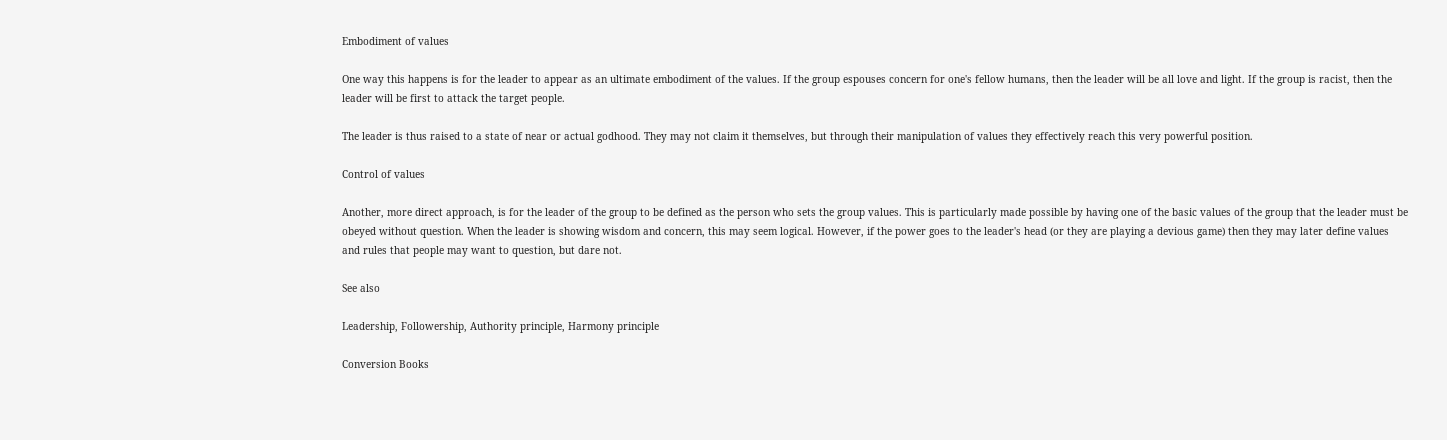Embodiment of values

One way this happens is for the leader to appear as an ultimate embodiment of the values. If the group espouses concern for one's fellow humans, then the leader will be all love and light. If the group is racist, then the leader will be first to attack the target people.

The leader is thus raised to a state of near or actual godhood. They may not claim it themselves, but through their manipulation of values they effectively reach this very powerful position.

Control of values

Another, more direct approach, is for the leader of the group to be defined as the person who sets the group values. This is particularly made possible by having one of the basic values of the group that the leader must be obeyed without question. When the leader is showing wisdom and concern, this may seem logical. However, if the power goes to the leader's head (or they are playing a devious game) then they may later define values and rules that people may want to question, but dare not.

See also

Leadership, Followership, Authority principle, Harmony principle

Conversion Books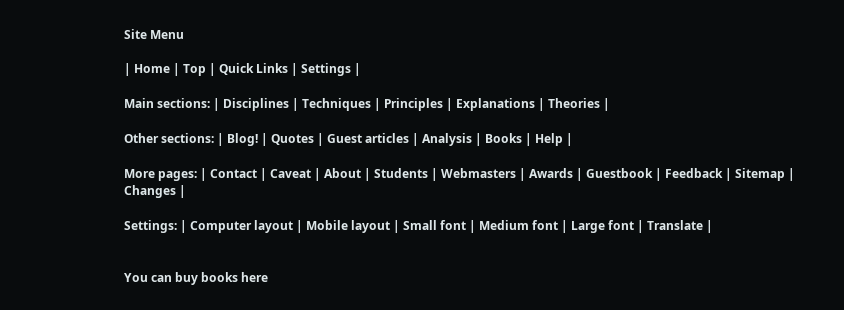Site Menu

| Home | Top | Quick Links | Settings |

Main sections: | Disciplines | Techniques | Principles | Explanations | Theories |

Other sections: | Blog! | Quotes | Guest articles | Analysis | Books | Help |

More pages: | Contact | Caveat | About | Students | Webmasters | Awards | Guestbook | Feedback | Sitemap | Changes |

Settings: | Computer layout | Mobile layout | Small font | Medium font | Large font | Translate |


You can buy books here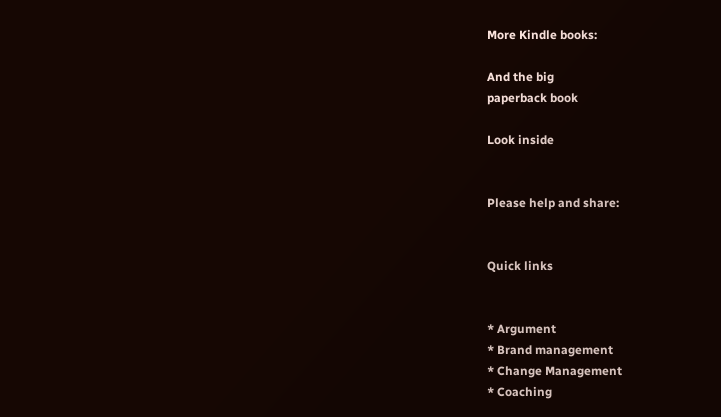More Kindle books:

And the big
paperback book

Look inside


Please help and share:


Quick links


* Argument
* Brand management
* Change Management
* Coaching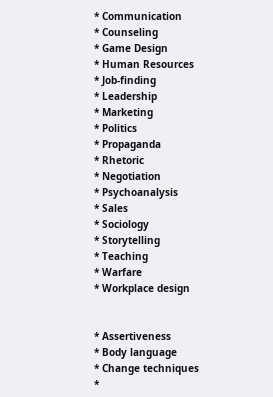* Communication
* Counseling
* Game Design
* Human Resources
* Job-finding
* Leadership
* Marketing
* Politics
* Propaganda
* Rhetoric
* Negotiation
* Psychoanalysis
* Sales
* Sociology
* Storytelling
* Teaching
* Warfare
* Workplace design


* Assertiveness
* Body language
* Change techniques
*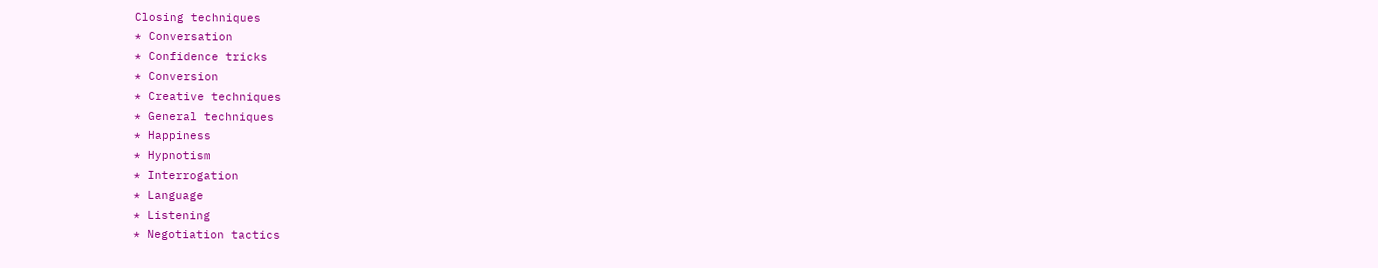Closing techniques
* Conversation
* Confidence tricks
* Conversion
* Creative techniques
* General techniques
* Happiness
* Hypnotism
* Interrogation
* Language
* Listening
* Negotiation tactics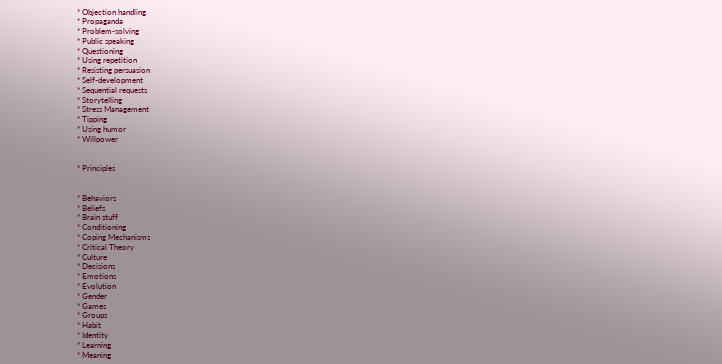* Objection handling
* Propaganda
* Problem-solving
* Public speaking
* Questioning
* Using repetition
* Resisting persuasion
* Self-development
* Sequential requests
* Storytelling
* Stress Management
* Tipping
* Using humor
* Willpower


* Principles


* Behaviors
* Beliefs
* Brain stuff
* Conditioning
* Coping Mechanisms
* Critical Theory
* Culture
* Decisions
* Emotions
* Evolution
* Gender
* Games
* Groups
* Habit
* Identity
* Learning
* Meaning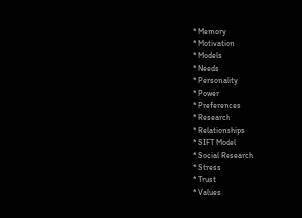* Memory
* Motivation
* Models
* Needs
* Personality
* Power
* Preferences
* Research
* Relationships
* SIFT Model
* Social Research
* Stress
* Trust
* Values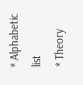* Alphabetic list
* Theory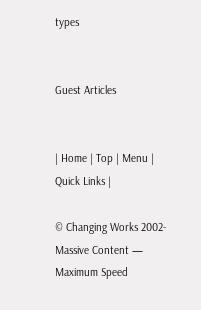types


Guest Articles


| Home | Top | Menu | Quick Links |

© Changing Works 2002-
Massive Content — Maximum Speed